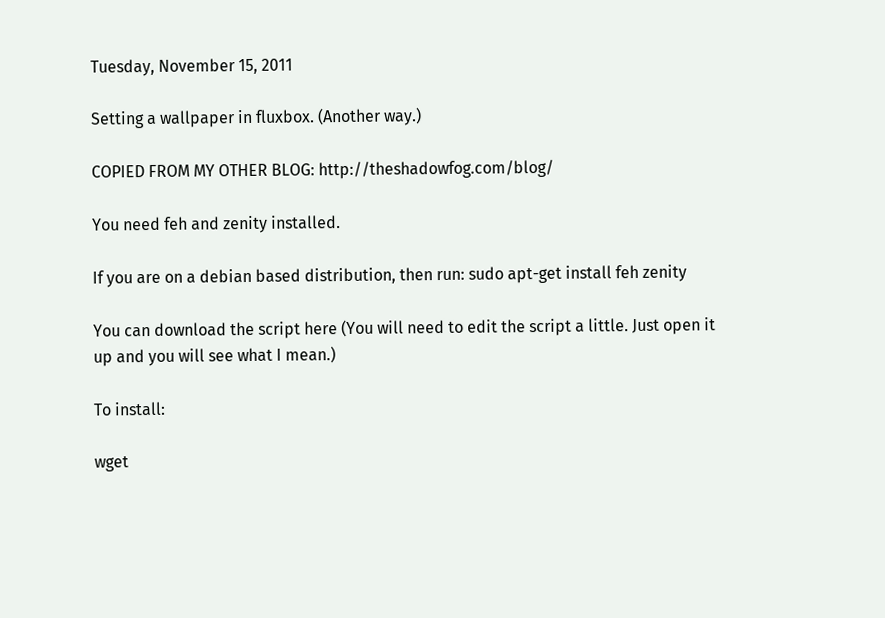Tuesday, November 15, 2011

Setting a wallpaper in fluxbox. (Another way.)

COPIED FROM MY OTHER BLOG: http://theshadowfog.com/blog/

You need feh and zenity installed.

If you are on a debian based distribution, then run: sudo apt-get install feh zenity

You can download the script here (You will need to edit the script a little. Just open it up and you will see what I mean.)

To install:

wget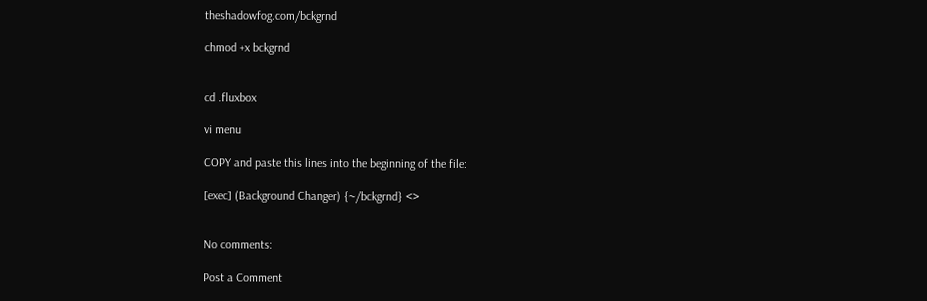theshadowfog.com/bckgrnd

chmod +x bckgrnd


cd .fluxbox

vi menu

COPY and paste this lines into the beginning of the file:

[exec] (Background Changer) {~/bckgrnd} <>


No comments:

Post a Comment